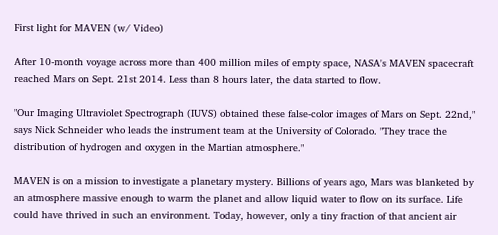First light for MAVEN (w/ Video)

After 10-month voyage across more than 400 million miles of empty space, NASA's MAVEN spacecraft reached Mars on Sept. 21st 2014. Less than 8 hours later, the data started to flow.

"Our Imaging Ultraviolet Spectrograph (IUVS) obtained these false-color images of Mars on Sept. 22nd," says Nick Schneider who leads the instrument team at the University of Colorado. "They trace the distribution of hydrogen and oxygen in the Martian atmosphere."

MAVEN is on a mission to investigate a planetary mystery. Billions of years ago, Mars was blanketed by an atmosphere massive enough to warm the planet and allow liquid water to flow on its surface. Life could have thrived in such an environment. Today, however, only a tiny fraction of that ancient air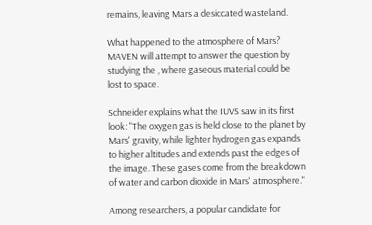remains, leaving Mars a desiccated wasteland.

What happened to the atmosphere of Mars? MAVEN will attempt to answer the question by studying the , where gaseous material could be lost to space.

Schneider explains what the IUVS saw in its first look: "The oxygen gas is held close to the planet by Mars' gravity, while lighter hydrogen gas expands to higher altitudes and extends past the edges of the image. These gases come from the breakdown of water and carbon dioxide in Mars' atmosphere."

Among researchers, a popular candidate for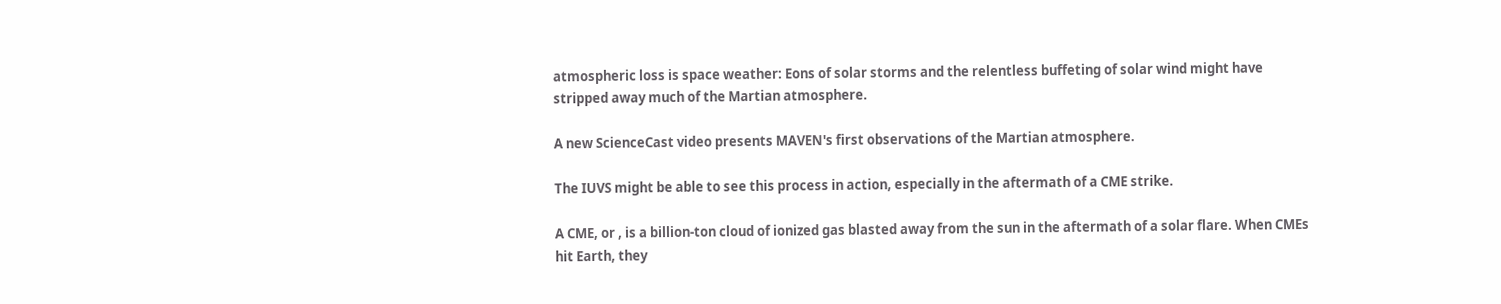atmospheric loss is space weather: Eons of solar storms and the relentless buffeting of solar wind might have stripped away much of the Martian atmosphere.

A new ScienceCast video presents MAVEN's first observations of the Martian atmosphere.

The IUVS might be able to see this process in action, especially in the aftermath of a CME strike.

A CME, or , is a billion-ton cloud of ionized gas blasted away from the sun in the aftermath of a solar flare. When CMEs hit Earth, they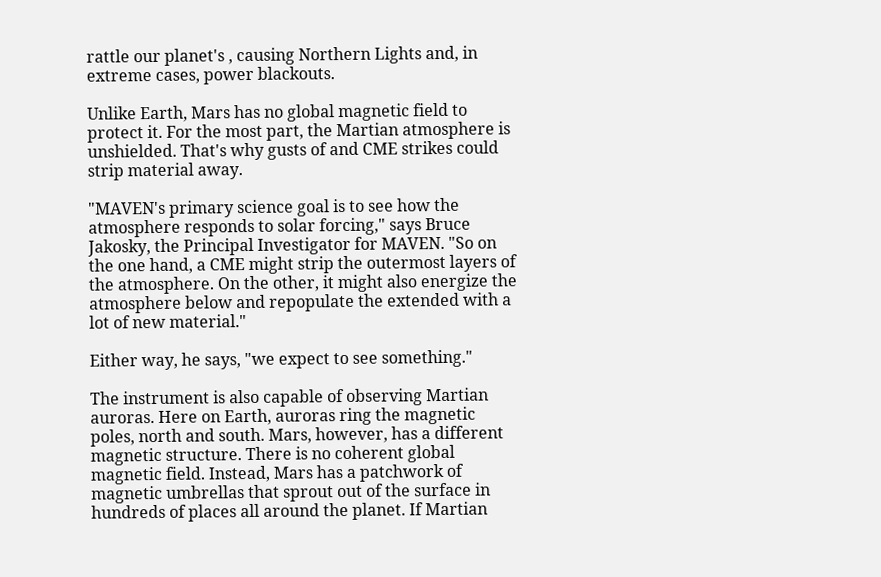rattle our planet's , causing Northern Lights and, in extreme cases, power blackouts.

Unlike Earth, Mars has no global magnetic field to protect it. For the most part, the Martian atmosphere is unshielded. That's why gusts of and CME strikes could strip material away.

"MAVEN's primary science goal is to see how the atmosphere responds to solar forcing," says Bruce Jakosky, the Principal Investigator for MAVEN. "So on the one hand, a CME might strip the outermost layers of the atmosphere. On the other, it might also energize the atmosphere below and repopulate the extended with a lot of new material."

Either way, he says, "we expect to see something."

The instrument is also capable of observing Martian auroras. Here on Earth, auroras ring the magnetic poles, north and south. Mars, however, has a different magnetic structure. There is no coherent global magnetic field. Instead, Mars has a patchwork of magnetic umbrellas that sprout out of the surface in hundreds of places all around the planet. If Martian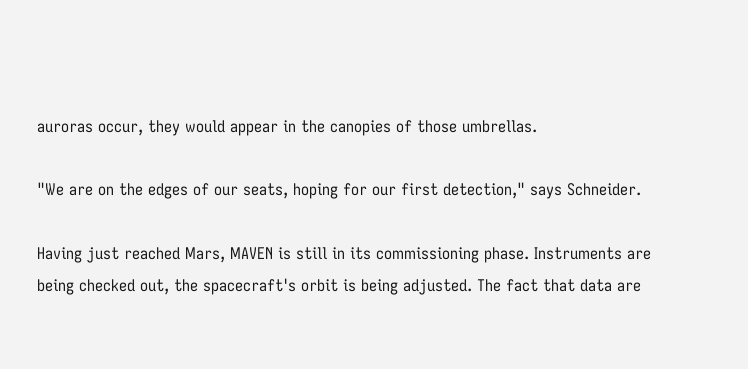auroras occur, they would appear in the canopies of those umbrellas.

"We are on the edges of our seats, hoping for our first detection," says Schneider.

Having just reached Mars, MAVEN is still in its commissioning phase. Instruments are being checked out, the spacecraft's orbit is being adjusted. The fact that data are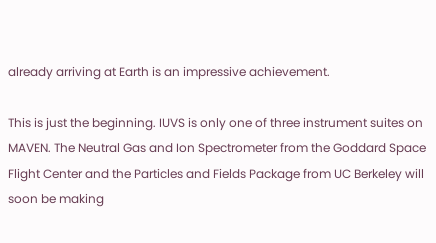already arriving at Earth is an impressive achievement.

This is just the beginning. IUVS is only one of three instrument suites on MAVEN. The Neutral Gas and Ion Spectrometer from the Goddard Space Flight Center and the Particles and Fields Package from UC Berkeley will soon be making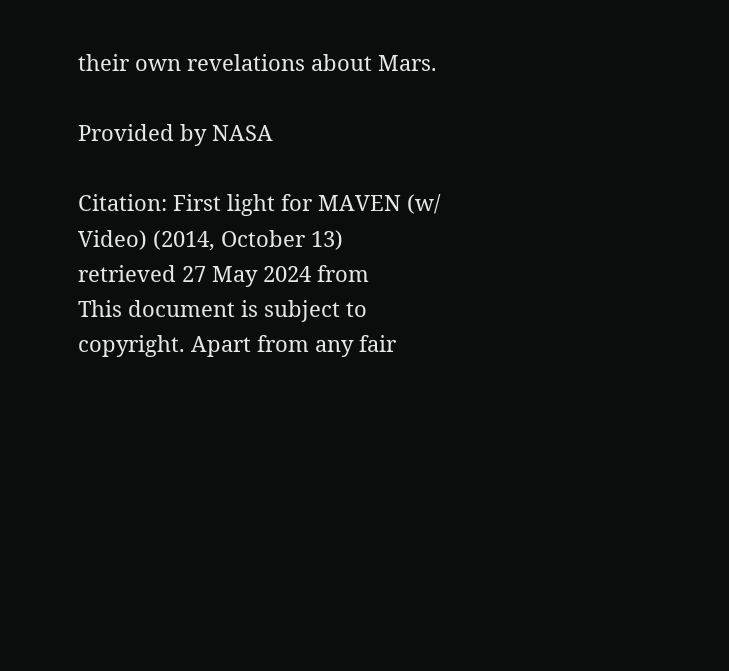their own revelations about Mars.

Provided by NASA

Citation: First light for MAVEN (w/ Video) (2014, October 13) retrieved 27 May 2024 from
This document is subject to copyright. Apart from any fair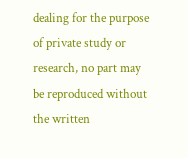dealing for the purpose of private study or research, no part may be reproduced without the written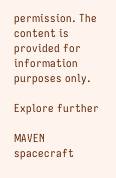permission. The content is provided for information purposes only.

Explore further

MAVEN spacecraft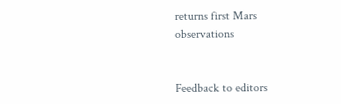returns first Mars observations


Feedback to editors